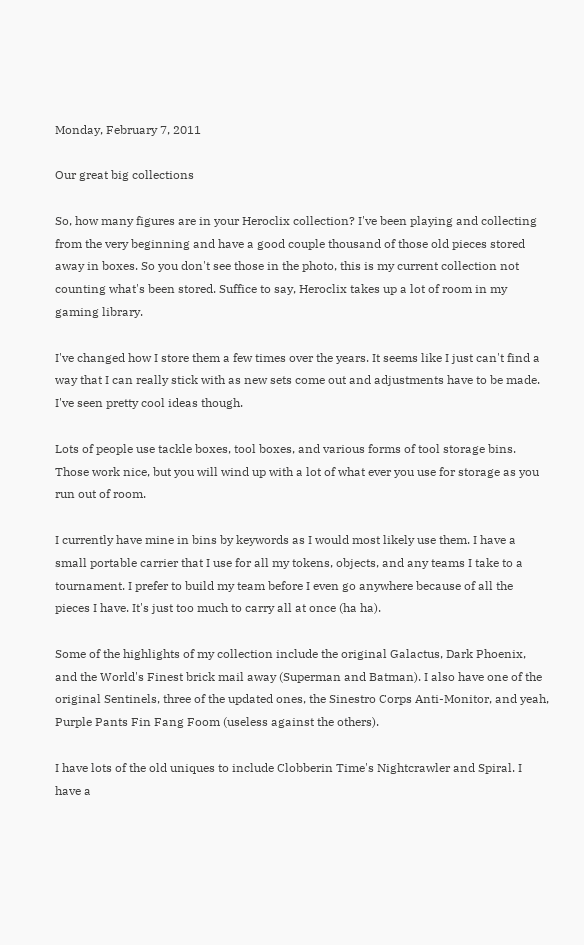Monday, February 7, 2011

Our great big collections

So, how many figures are in your Heroclix collection? I've been playing and collecting from the very beginning and have a good couple thousand of those old pieces stored away in boxes. So you don't see those in the photo, this is my current collection not counting what's been stored. Suffice to say, Heroclix takes up a lot of room in my gaming library.

I've changed how I store them a few times over the years. It seems like I just can't find a way that I can really stick with as new sets come out and adjustments have to be made. I've seen pretty cool ideas though.

Lots of people use tackle boxes, tool boxes, and various forms of tool storage bins. Those work nice, but you will wind up with a lot of what ever you use for storage as you run out of room.

I currently have mine in bins by keywords as I would most likely use them. I have a small portable carrier that I use for all my tokens, objects, and any teams I take to a tournament. I prefer to build my team before I even go anywhere because of all the pieces I have. It's just too much to carry all at once (ha ha).

Some of the highlights of my collection include the original Galactus, Dark Phoenix, and the World's Finest brick mail away (Superman and Batman). I also have one of the original Sentinels, three of the updated ones, the Sinestro Corps Anti-Monitor, and yeah, Purple Pants Fin Fang Foom (useless against the others).

I have lots of the old uniques to include Clobberin Time's Nightcrawler and Spiral. I have a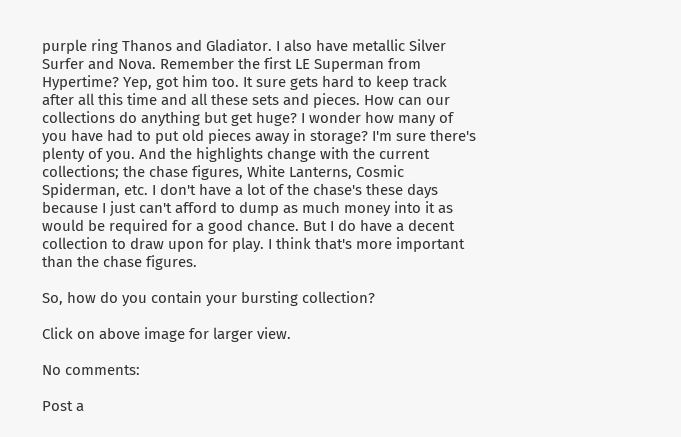purple ring Thanos and Gladiator. I also have metallic Silver Surfer and Nova. Remember the first LE Superman from Hypertime? Yep, got him too. It sure gets hard to keep track after all this time and all these sets and pieces. How can our collections do anything but get huge? I wonder how many of you have had to put old pieces away in storage? I'm sure there's plenty of you. And the highlights change with the current collections; the chase figures, White Lanterns, Cosmic Spiderman, etc. I don't have a lot of the chase's these days because I just can't afford to dump as much money into it as would be required for a good chance. But I do have a decent collection to draw upon for play. I think that's more important than the chase figures.

So, how do you contain your bursting collection?

Click on above image for larger view.

No comments:

Post a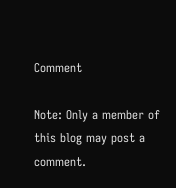Comment

Note: Only a member of this blog may post a comment.